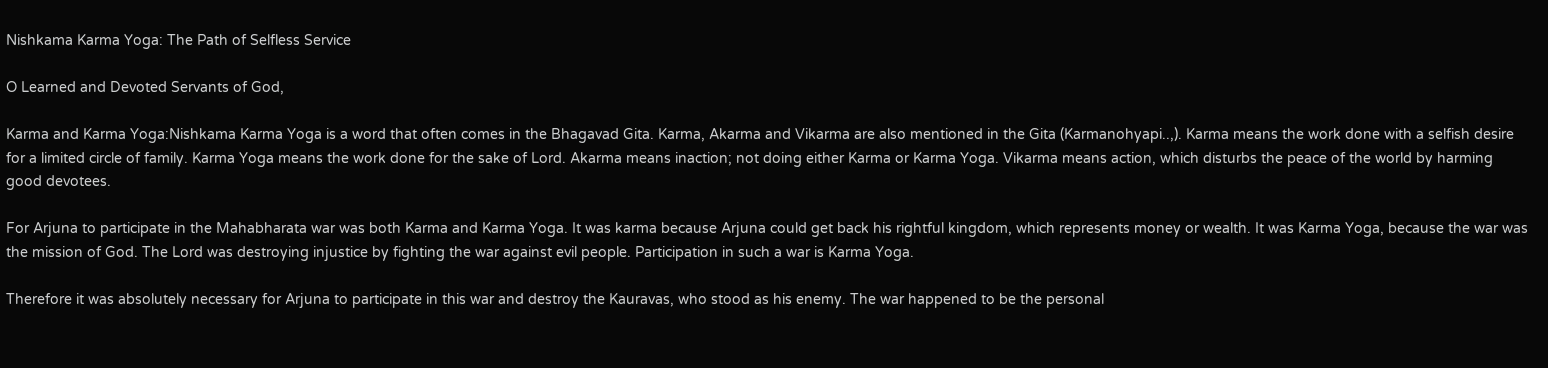Nishkama Karma Yoga: The Path of Selfless Service

O Learned and Devoted Servants of God,

Karma and Karma Yoga:Nishkama Karma Yoga is a word that often comes in the Bhagavad Gita. Karma, Akarma and Vikarma are also mentioned in the Gita (Karmanohyapi..,). Karma means the work done with a selfish desire for a limited circle of family. Karma Yoga means the work done for the sake of Lord. Akarma means inaction; not doing either Karma or Karma Yoga. Vikarma means action, which disturbs the peace of the world by harming good devotees.

For Arjuna to participate in the Mahabharata war was both Karma and Karma Yoga. It was karma because Arjuna could get back his rightful kingdom, which represents money or wealth. It was Karma Yoga, because the war was the mission of God. The Lord was destroying injustice by fighting the war against evil people. Participation in such a war is Karma Yoga.

Therefore it was absolutely necessary for Arjuna to participate in this war and destroy the Kauravas, who stood as his enemy. The war happened to be the personal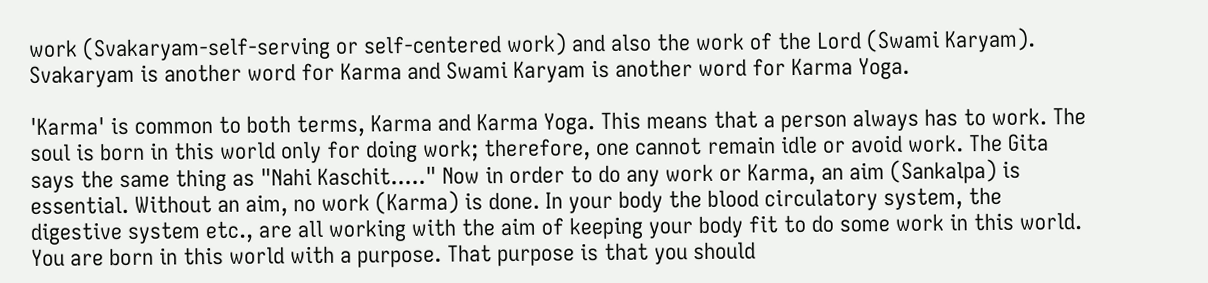work (Svakaryam-self-serving or self-centered work) and also the work of the Lord (Swami Karyam). Svakaryam is another word for Karma and Swami Karyam is another word for Karma Yoga.

'Karma' is common to both terms, Karma and Karma Yoga. This means that a person always has to work. The soul is born in this world only for doing work; therefore, one cannot remain idle or avoid work. The Gita says the same thing as "Nahi Kaschit....." Now in order to do any work or Karma, an aim (Sankalpa) is essential. Without an aim, no work (Karma) is done. In your body the blood circulatory system, the digestive system etc., are all working with the aim of keeping your body fit to do some work in this world. You are born in this world with a purpose. That purpose is that you should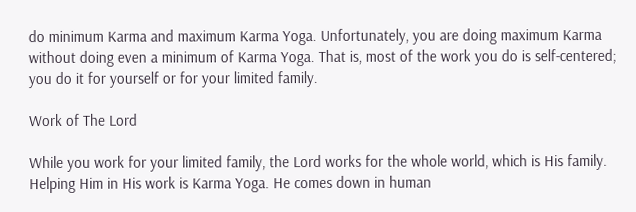do minimum Karma and maximum Karma Yoga. Unfortunately, you are doing maximum Karma without doing even a minimum of Karma Yoga. That is, most of the work you do is self-centered; you do it for yourself or for your limited family.

Work of The Lord

While you work for your limited family, the Lord works for the whole world, which is His family. Helping Him in His work is Karma Yoga. He comes down in human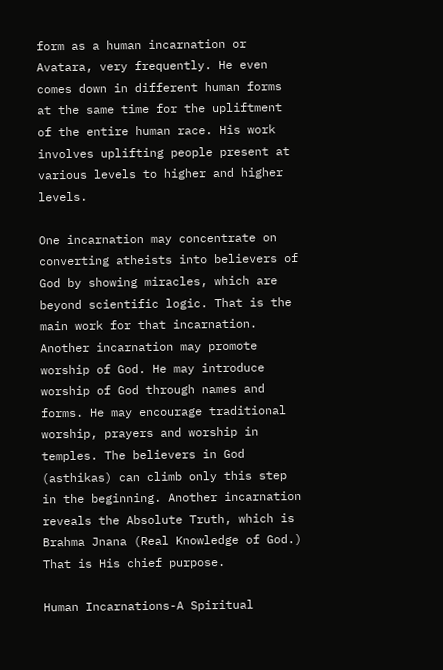form as a human incarnation or Avatara, very frequently. He even comes down in different human forms at the same time for the upliftment of the entire human race. His work involves uplifting people present at various levels to higher and higher levels.

One incarnation may concentrate on converting atheists into believers of God by showing miracles, which are beyond scientific logic. That is the main work for that incarnation. Another incarnation may promote worship of God. He may introduce worship of God through names and forms. He may encourage traditional worship, prayers and worship in temples. The believers in God (asthikas) can climb only this step in the beginning. Another incarnation reveals the Absolute Truth, which is Brahma Jnana (Real Knowledge of God.) That is His chief purpose.

Human Incarnations-A Spiritual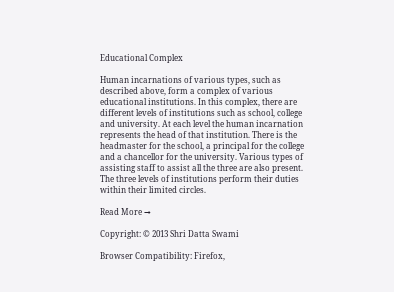Educational Complex

Human incarnations of various types, such as described above, form a complex of various educational institutions. In this complex, there are different levels of institutions such as school, college and university. At each level the human incarnation represents the head of that institution. There is the headmaster for the school, a principal for the college and a chancellor for the university. Various types of assisting staff to assist all the three are also present. The three levels of institutions perform their duties within their limited circles.

Read More →

Copyright: © 2013 Shri Datta Swami

Browser Compatibility: Firefox,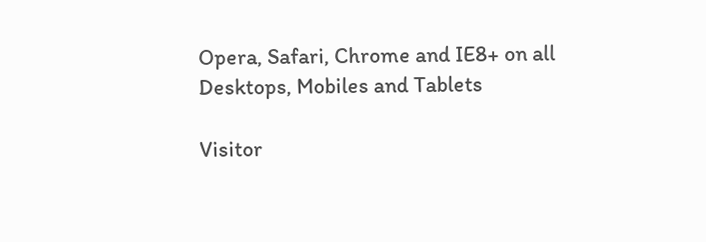Opera, Safari, Chrome and IE8+ on all Desktops, Mobiles and Tablets

Visitor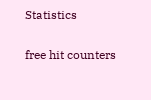Statistics

free hit counters